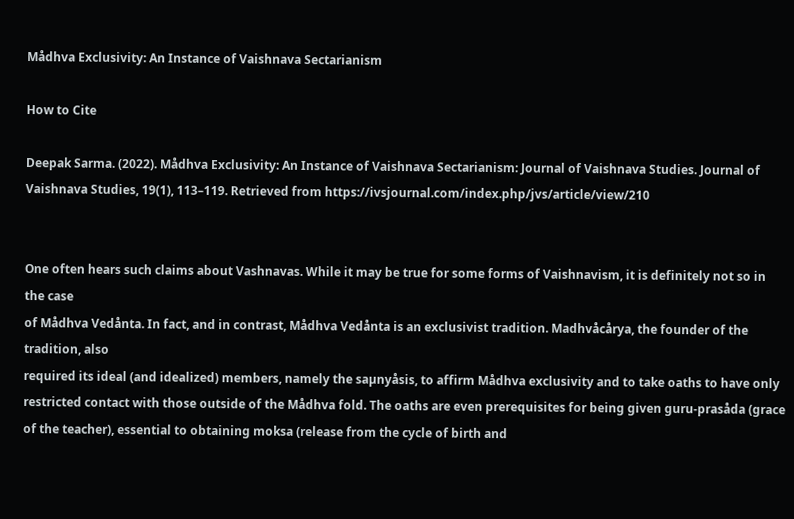Mådhva Exclusivity: An Instance of Vaishnava Sectarianism

How to Cite

Deepak Sarma. (2022). Mådhva Exclusivity: An Instance of Vaishnava Sectarianism: Journal of Vaishnava Studies. Journal of Vaishnava Studies, 19(1), 113–119. Retrieved from https://ivsjournal.com/index.php/jvs/article/view/210


One often hears such claims about Vashnavas. While it may be true for some forms of Vaishnavism, it is definitely not so in the case
of Mådhva Vedånta. In fact, and in contrast, Mådhva Vedånta is an exclusivist tradition. Madhvåcårya, the founder of the tradition, also
required its ideal (and idealized) members, namely the saµnyåsis, to affirm Mådhva exclusivity and to take oaths to have only restricted contact with those outside of the Mådhva fold. The oaths are even prerequisites for being given guru-prasåda (grace of the teacher), essential to obtaining moksa (release from the cycle of birth and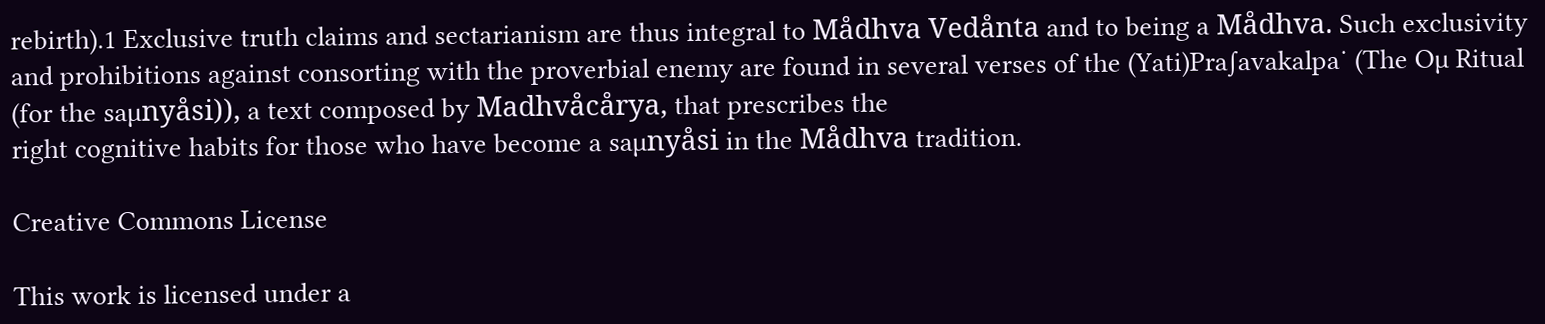rebirth).1 Exclusive truth claims and sectarianism are thus integral to Mådhva Vedånta and to being a Mådhva. Such exclusivity and prohibitions against consorting with the proverbial enemy are found in several verses of the (Yati)Pra∫avakalpa˙ (The Oµ Ritual (for the saµnyåsi)), a text composed by Madhvåcårya, that prescribes the
right cognitive habits for those who have become a saµnyåsi in the Mådhva tradition.

Creative Commons License

This work is licensed under a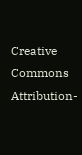Creative Commons Attribution-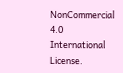NonCommercial 4.0 International License.